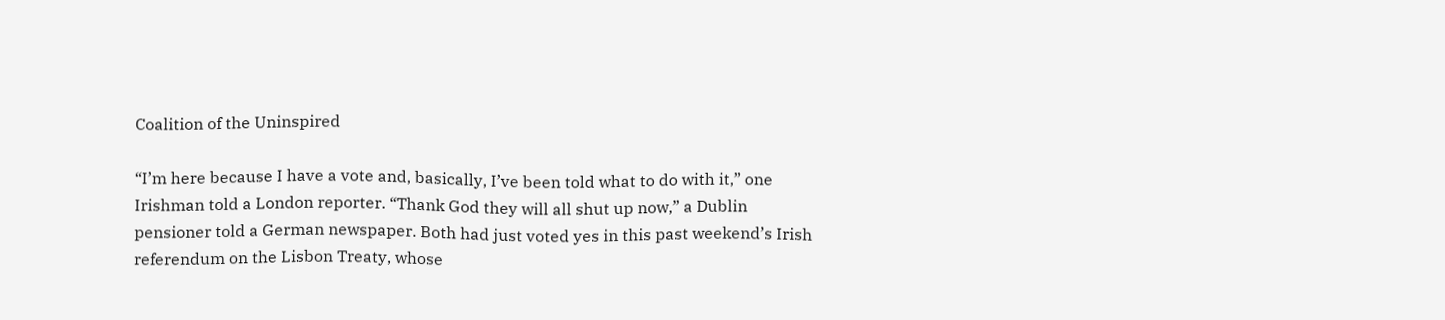Coalition of the Uninspired

“I’m here because I have a vote and, basically, I’ve been told what to do with it,” one Irishman told a London reporter. “Thank God they will all shut up now,” a Dublin pensioner told a German newspaper. Both had just voted yes in this past weekend’s Irish referendum on the Lisbon Treaty, whose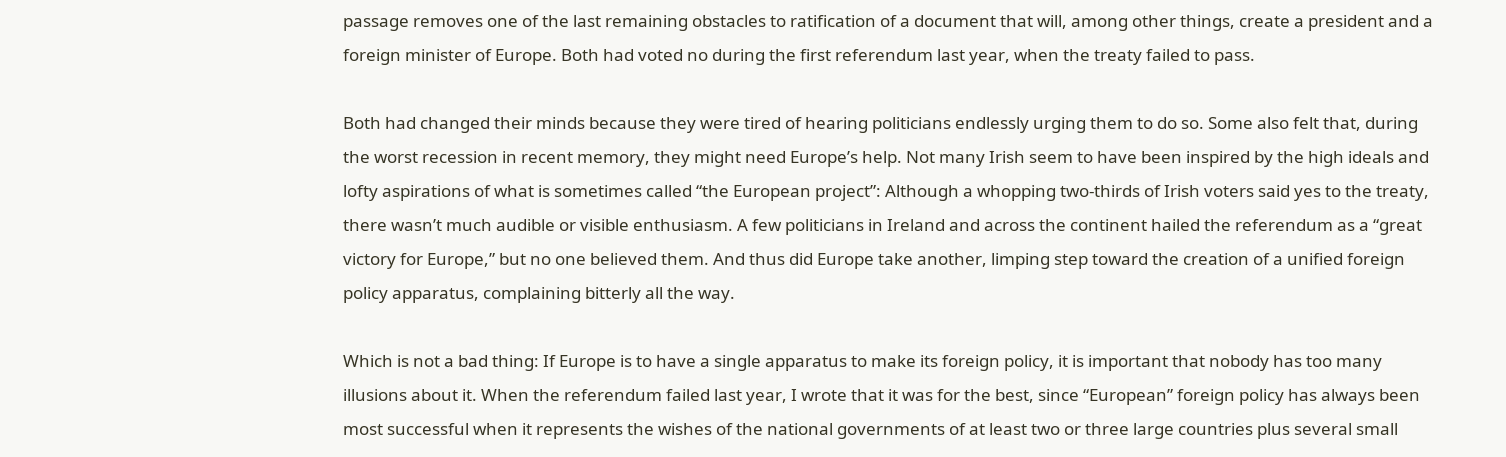passage removes one of the last remaining obstacles to ratification of a document that will, among other things, create a president and a foreign minister of Europe. Both had voted no during the first referendum last year, when the treaty failed to pass.

Both had changed their minds because they were tired of hearing politicians endlessly urging them to do so. Some also felt that, during the worst recession in recent memory, they might need Europe’s help. Not many Irish seem to have been inspired by the high ideals and lofty aspirations of what is sometimes called “the European project”: Although a whopping two-thirds of Irish voters said yes to the treaty, there wasn’t much audible or visible enthusiasm. A few politicians in Ireland and across the continent hailed the referendum as a “great victory for Europe,” but no one believed them. And thus did Europe take another, limping step toward the creation of a unified foreign policy apparatus, complaining bitterly all the way.

Which is not a bad thing: If Europe is to have a single apparatus to make its foreign policy, it is important that nobody has too many illusions about it. When the referendum failed last year, I wrote that it was for the best, since “European” foreign policy has always been most successful when it represents the wishes of the national governments of at least two or three large countries plus several small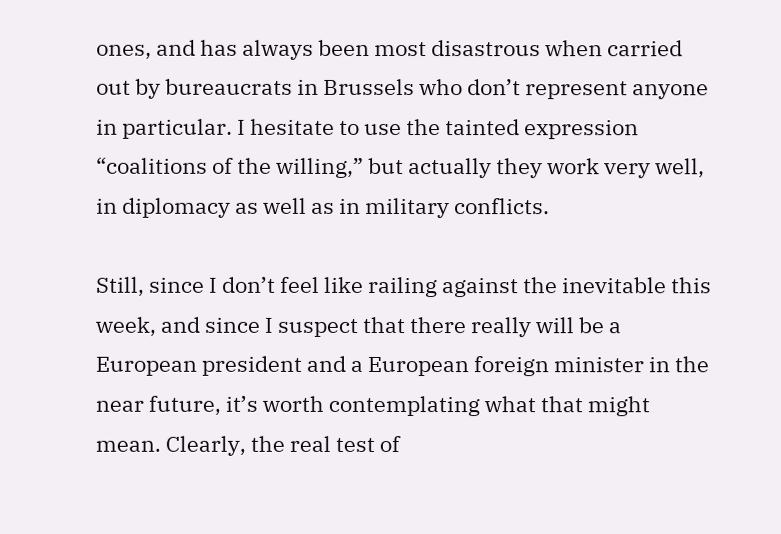ones, and has always been most disastrous when carried out by bureaucrats in Brussels who don’t represent anyone in particular. I hesitate to use the tainted expression “coalitions of the willing,” but actually they work very well, in diplomacy as well as in military conflicts.

Still, since I don’t feel like railing against the inevitable this week, and since I suspect that there really will be a European president and a European foreign minister in the near future, it’s worth contemplating what that might mean. Clearly, the real test of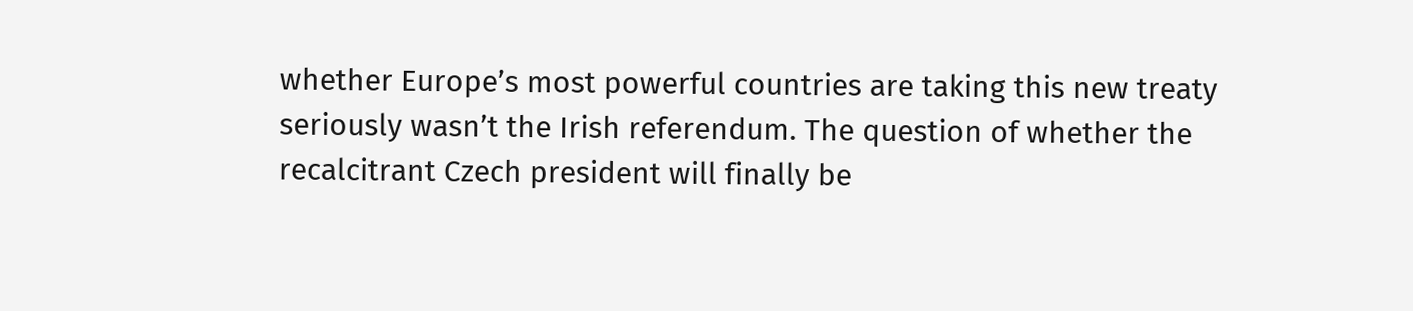whether Europe’s most powerful countries are taking this new treaty seriously wasn’t the Irish referendum. The question of whether the recalcitrant Czech president will finally be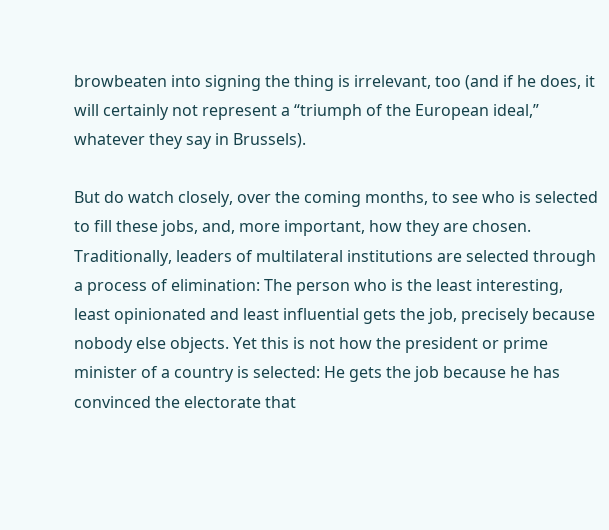browbeaten into signing the thing is irrelevant, too (and if he does, it will certainly not represent a “triumph of the European ideal,” whatever they say in Brussels).

But do watch closely, over the coming months, to see who is selected to fill these jobs, and, more important, how they are chosen. Traditionally, leaders of multilateral institutions are selected through a process of elimination: The person who is the least interesting, least opinionated and least influential gets the job, precisely because nobody else objects. Yet this is not how the president or prime minister of a country is selected: He gets the job because he has convinced the electorate that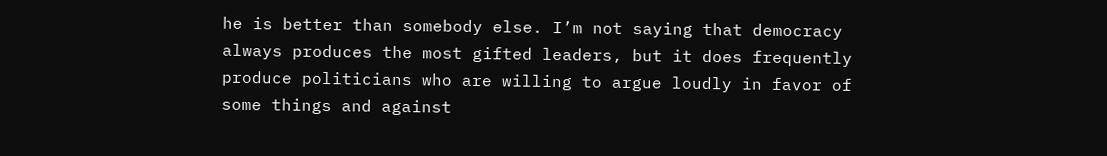he is better than somebody else. I’m not saying that democracy always produces the most gifted leaders, but it does frequently produce politicians who are willing to argue loudly in favor of some things and against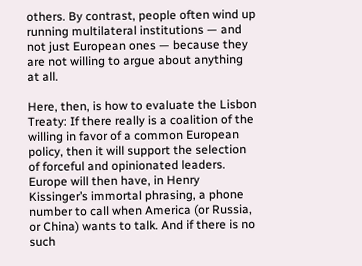others. By contrast, people often wind up running multilateral institutions — and not just European ones — because they are not willing to argue about anything at all.

Here, then, is how to evaluate the Lisbon Treaty: If there really is a coalition of the willing in favor of a common European policy, then it will support the selection of forceful and opinionated leaders. Europe will then have, in Henry Kissinger’s immortal phrasing, a phone number to call when America (or Russia, or China) wants to talk. And if there is no such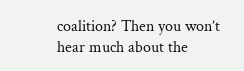coalition? Then you won’t hear much about the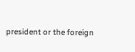president or the foreign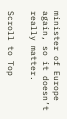minister of Europe again, so it doesn’t really matter.

Scroll to Top